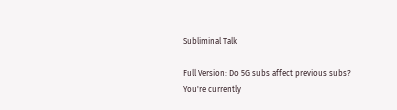Subliminal Talk

Full Version: Do 5G subs affect previous subs?
You're currently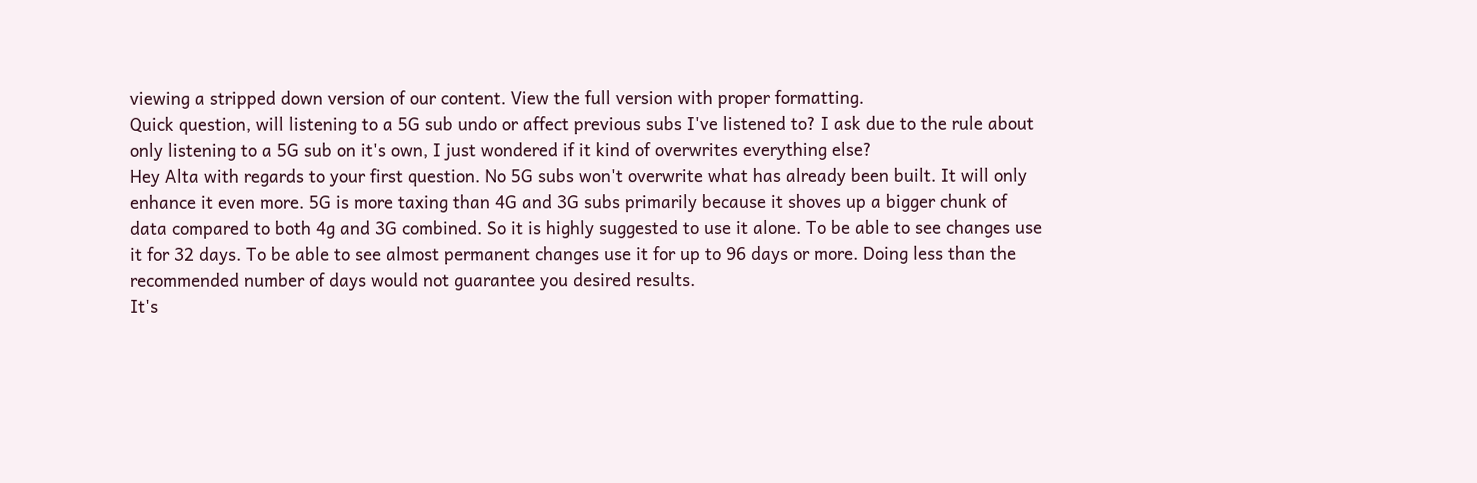viewing a stripped down version of our content. View the full version with proper formatting.
Quick question, will listening to a 5G sub undo or affect previous subs I've listened to? I ask due to the rule about only listening to a 5G sub on it's own, I just wondered if it kind of overwrites everything else?
Hey Alta with regards to your first question. No 5G subs won't overwrite what has already been built. It will only enhance it even more. 5G is more taxing than 4G and 3G subs primarily because it shoves up a bigger chunk of data compared to both 4g and 3G combined. So it is highly suggested to use it alone. To be able to see changes use it for 32 days. To be able to see almost permanent changes use it for up to 96 days or more. Doing less than the recommended number of days would not guarantee you desired results.
It's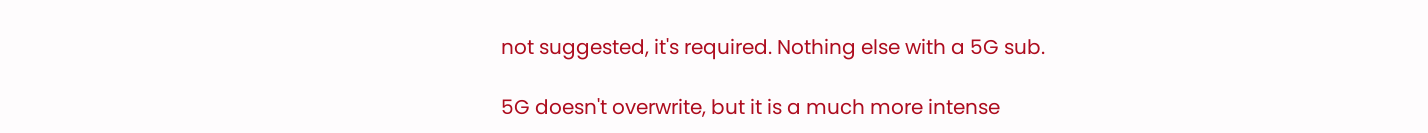not suggested, it's required. Nothing else with a 5G sub.

5G doesn't overwrite, but it is a much more intense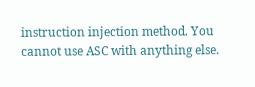instruction injection method. You cannot use ASC with anything else.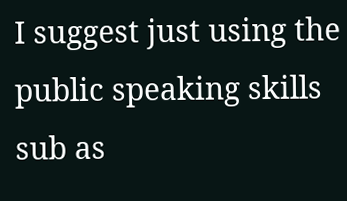I suggest just using the public speaking skills sub as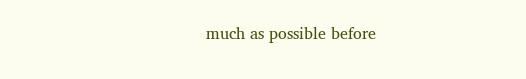much as possible before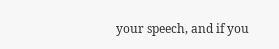your speech, and if you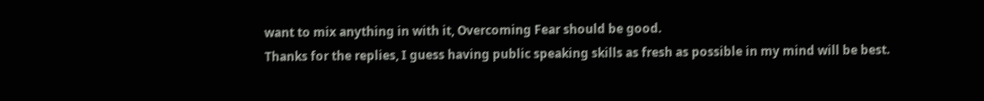want to mix anything in with it, Overcoming Fear should be good.
Thanks for the replies, I guess having public speaking skills as fresh as possible in my mind will be best.